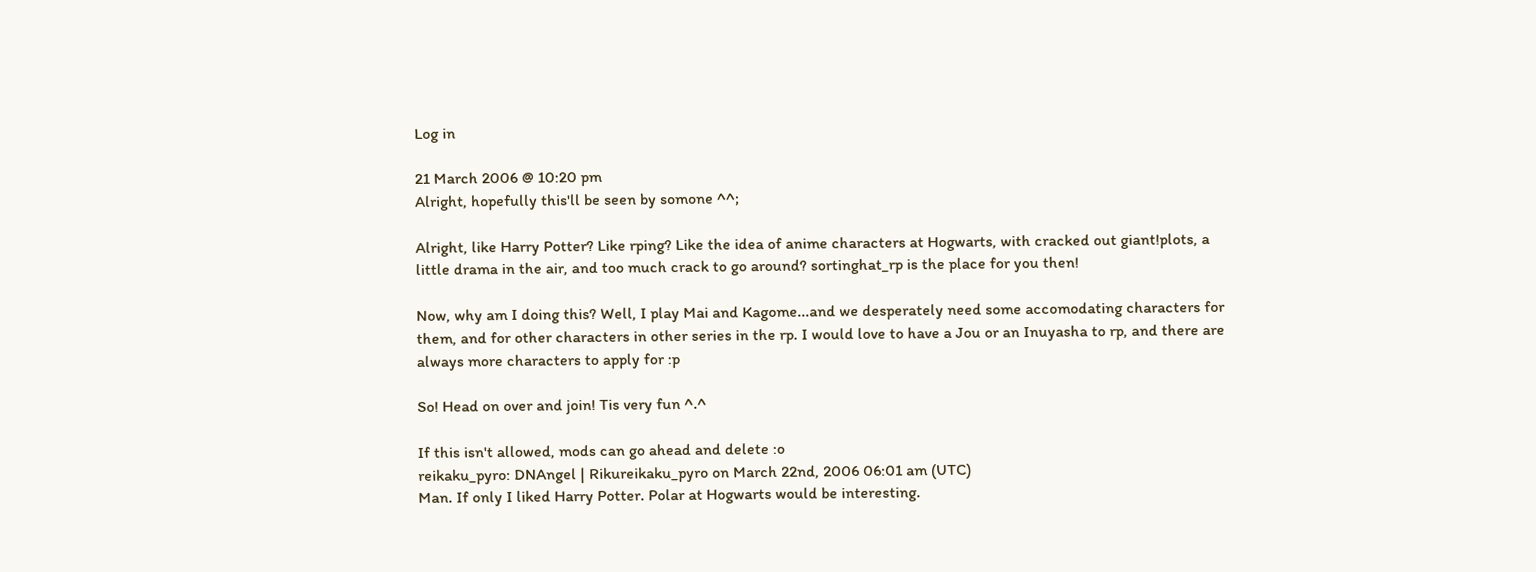Log in

21 March 2006 @ 10:20 pm
Alright, hopefully this'll be seen by somone ^^;

Alright, like Harry Potter? Like rping? Like the idea of anime characters at Hogwarts, with cracked out giant!plots, a little drama in the air, and too much crack to go around? sortinghat_rp is the place for you then!

Now, why am I doing this? Well, I play Mai and Kagome...and we desperately need some accomodating characters for them, and for other characters in other series in the rp. I would love to have a Jou or an Inuyasha to rp, and there are always more characters to apply for :p

So! Head on over and join! Tis very fun ^.^

If this isn't allowed, mods can go ahead and delete :o
reikaku_pyro: DNAngel | Rikureikaku_pyro on March 22nd, 2006 06:01 am (UTC)
Man. If only I liked Harry Potter. Polar at Hogwarts would be interesting.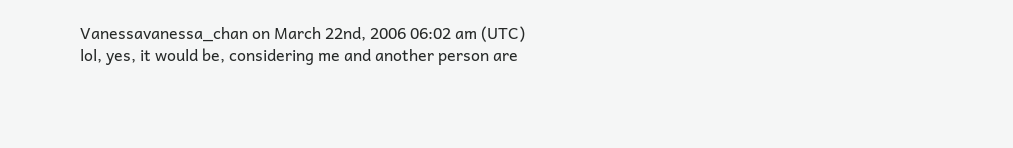Vanessavanessa_chan on March 22nd, 2006 06:02 am (UTC)
lol, yes, it would be, considering me and another person are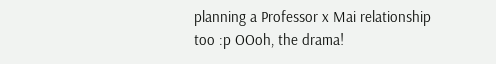planning a Professor x Mai relationship too :p OOoh, the drama!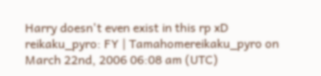Harry doesn't even exist in this rp xD
reikaku_pyro: FY | Tamahomereikaku_pyro on March 22nd, 2006 06:08 am (UTC)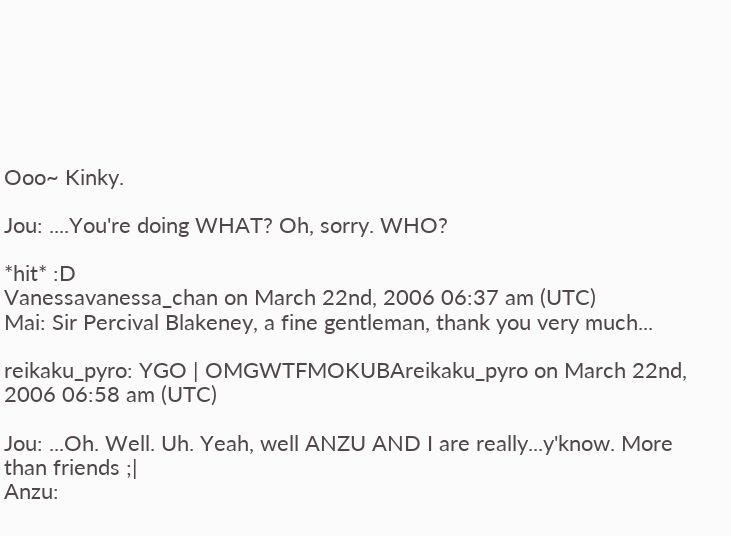Ooo~ Kinky.

Jou: ....You're doing WHAT? Oh, sorry. WHO?

*hit* :D
Vanessavanessa_chan on March 22nd, 2006 06:37 am (UTC)
Mai: Sir Percival Blakeney, a fine gentleman, thank you very much...

reikaku_pyro: YGO | OMGWTFMOKUBAreikaku_pyro on March 22nd, 2006 06:58 am (UTC)

Jou: ...Oh. Well. Uh. Yeah, well ANZU AND I are really...y'know. More than friends ;|
Anzu: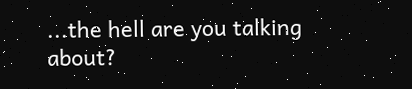...the hell are you talking about?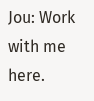Jou: Work with me here.